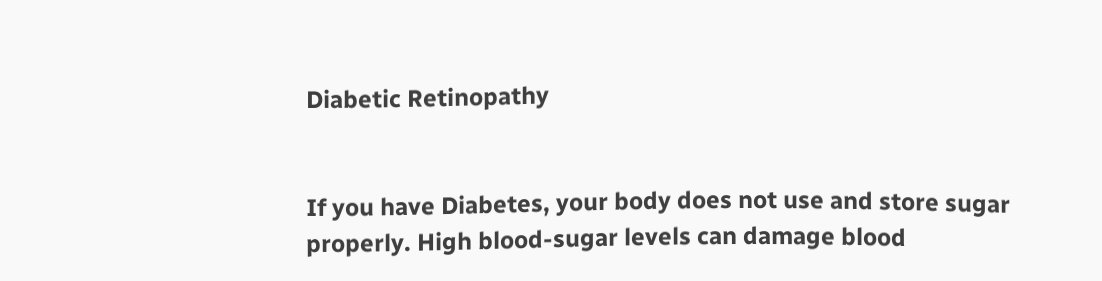Diabetic Retinopathy


If you have Diabetes, your body does not use and store sugar properly. High blood-sugar levels can damage blood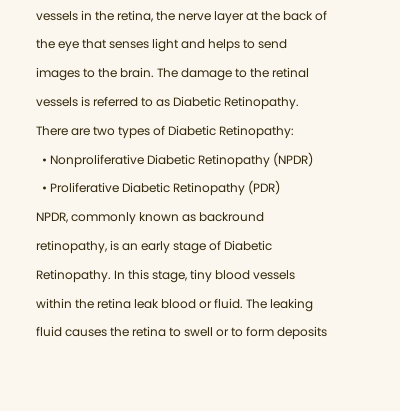vessels in the retina, the nerve layer at the back of the eye that senses light and helps to send images to the brain. The damage to the retinal vessels is referred to as Diabetic Retinopathy.
There are two types of Diabetic Retinopathy:
  • Nonproliferative Diabetic Retinopathy (NPDR)
  • Proliferative Diabetic Retinopathy (PDR)
NPDR, commonly known as backround retinopathy, is an early stage of Diabetic Retinopathy. In this stage, tiny blood vessels within the retina leak blood or fluid. The leaking fluid causes the retina to swell or to form deposits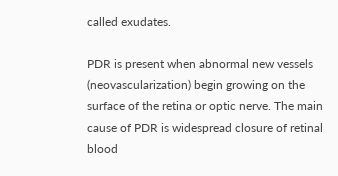called exudates.

PDR is present when abnormal new vessels (neovascularization) begin growing on the surface of the retina or optic nerve. The main cause of PDR is widespread closure of retinal blood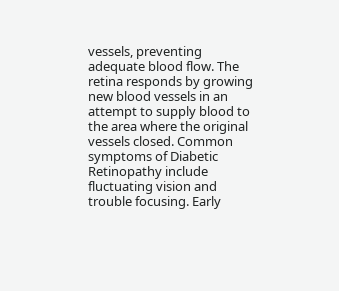vessels, preventing adequate blood flow. The retina responds by growing new blood vessels in an attempt to supply blood to the area where the original vessels closed. Common symptoms of Diabetic Retinopathy include fluctuating vision and trouble focusing. Early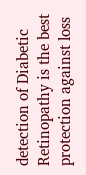detection of Diabetic Retinopathy is the best protection against loss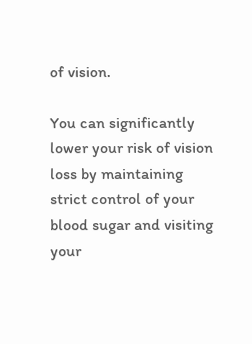of vision.

You can significantly lower your risk of vision loss by maintaining strict control of your blood sugar and visiting your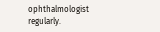ophthalmologist regularly.